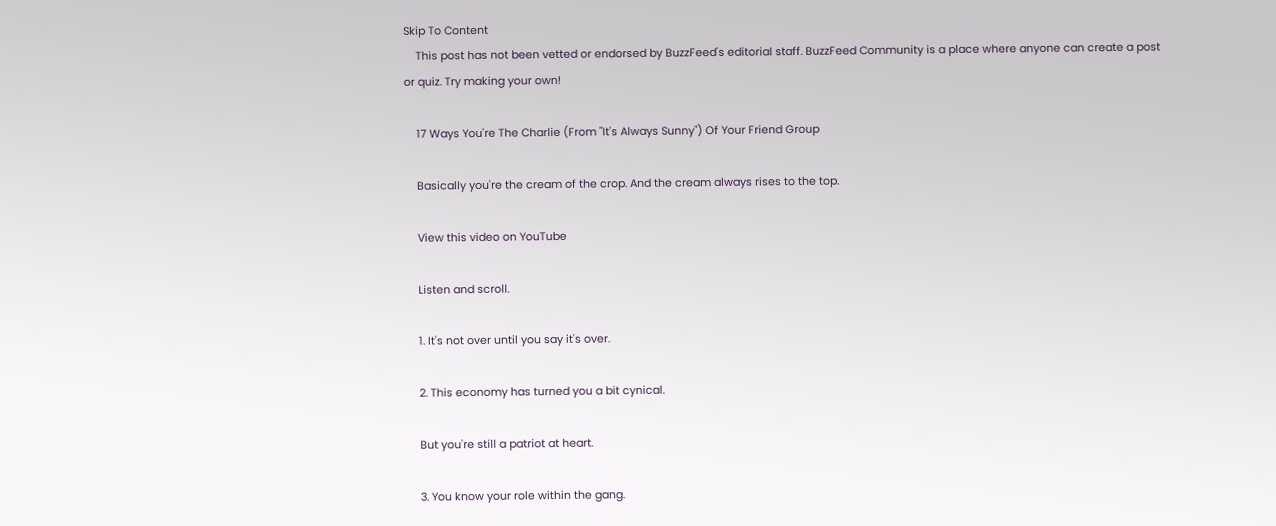Skip To Content
    This post has not been vetted or endorsed by BuzzFeed's editorial staff. BuzzFeed Community is a place where anyone can create a post or quiz. Try making your own!

    17 Ways You're The Charlie (From "It's Always Sunny") Of Your Friend Group

    Basically you're the cream of the crop. And the cream always rises to the top.

    View this video on YouTube

    Listen and scroll.

    1. It's not over until you say it's over.

    2. This economy has turned you a bit cynical.

    But you're still a patriot at heart.

    3. You know your role within the gang.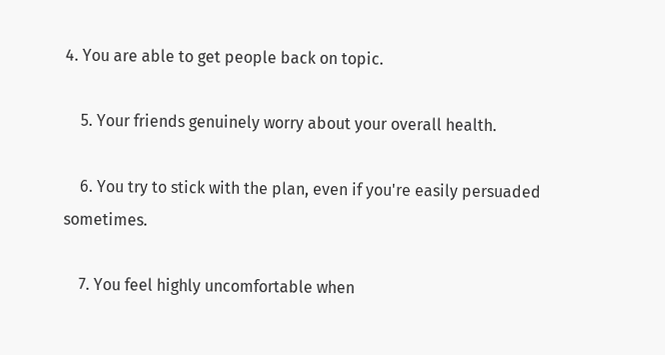4. You are able to get people back on topic.

    5. Your friends genuinely worry about your overall health.

    6. You try to stick with the plan, even if you're easily persuaded sometimes.

    7. You feel highly uncomfortable when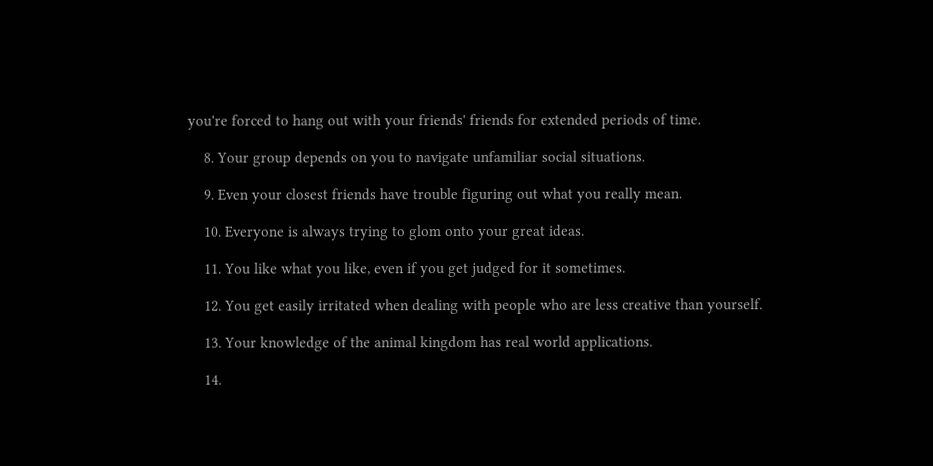you're forced to hang out with your friends' friends for extended periods of time.

    8. Your group depends on you to navigate unfamiliar social situations.

    9. Even your closest friends have trouble figuring out what you really mean.

    10. Everyone is always trying to glom onto your great ideas.

    11. You like what you like, even if you get judged for it sometimes.

    12. You get easily irritated when dealing with people who are less creative than yourself.

    13. Your knowledge of the animal kingdom has real world applications.

    14.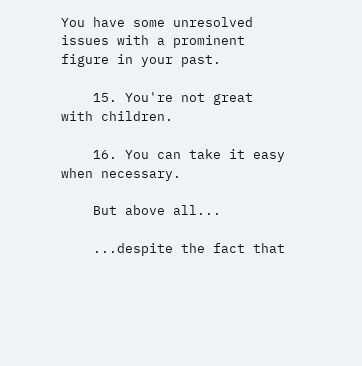You have some unresolved issues with a prominent figure in your past.

    15. You're not great with children.

    16. You can take it easy when necessary.

    But above all...

    ...despite the fact that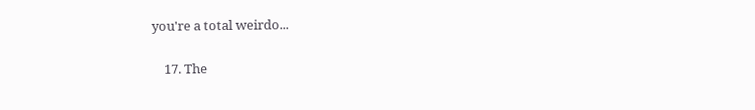you're a total weirdo...

    17. The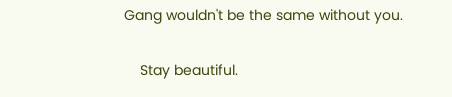Gang wouldn't be the same without you.

    Stay beautiful.